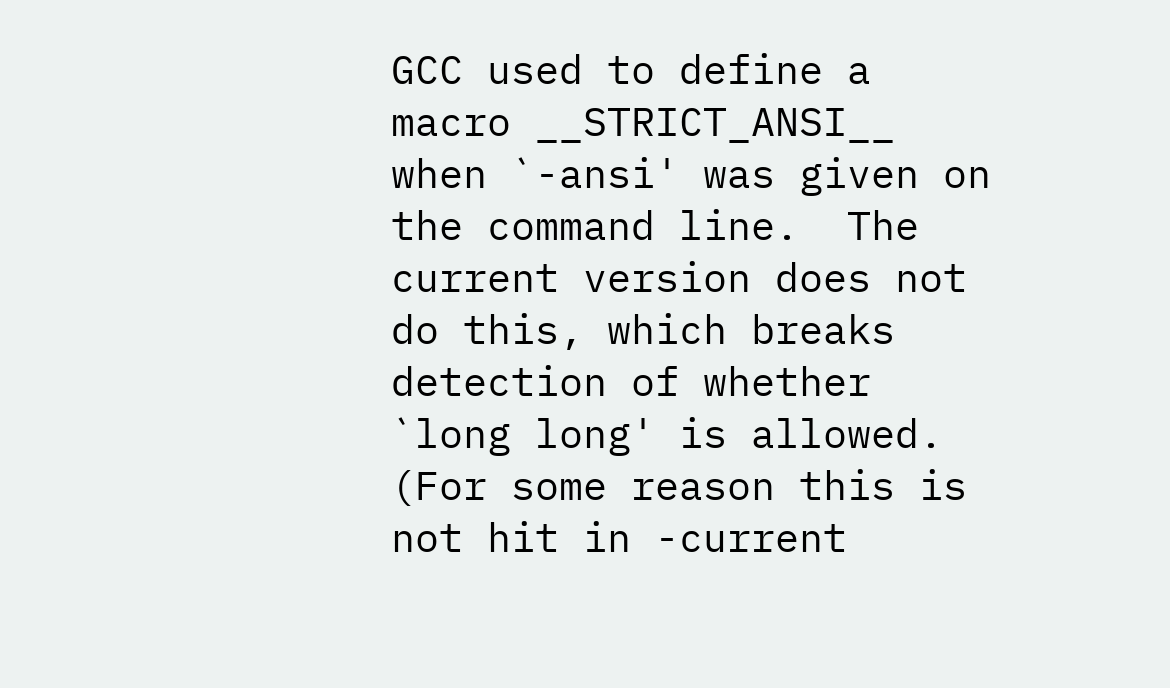GCC used to define a macro __STRICT_ANSI__ when `-ansi' was given on
the command line.  The current version does not do this, which breaks
detection of whether `long long' is allowed.  (For some reason this is
not hit in -current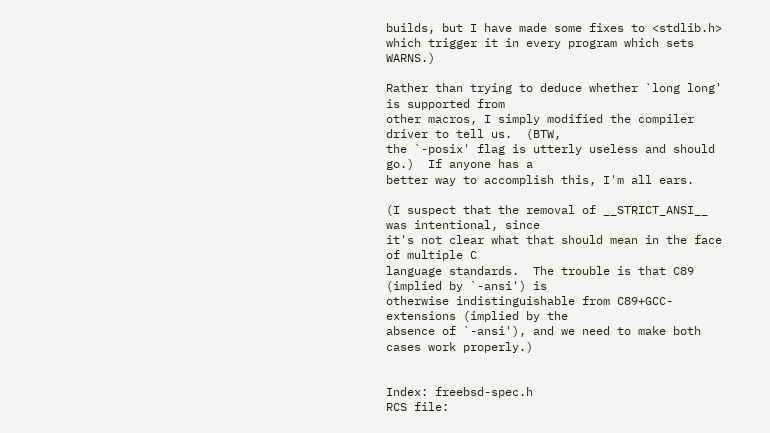builds, but I have made some fixes to <stdlib.h>
which trigger it in every program which sets WARNS.)

Rather than trying to deduce whether `long long' is supported from
other macros, I simply modified the compiler driver to tell us.  (BTW,
the `-posix' flag is utterly useless and should go.)  If anyone has a
better way to accomplish this, I'm all ears.

(I suspect that the removal of __STRICT_ANSI__ was intentional, since
it's not clear what that should mean in the face of multiple C
language standards.  The trouble is that C89 (implied by `-ansi') is
otherwise indistinguishable from C89+GCC-extensions (implied by the
absence of `-ansi'), and we need to make both cases work properly.)


Index: freebsd-spec.h
RCS file: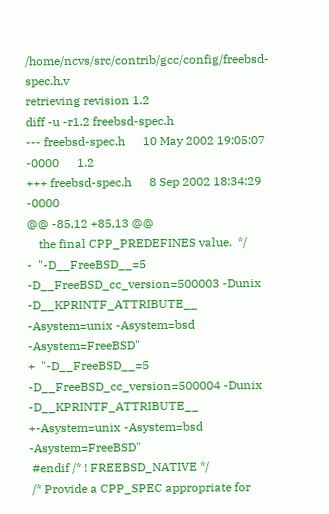/home/ncvs/src/contrib/gcc/config/freebsd-spec.h,v
retrieving revision 1.2
diff -u -r1.2 freebsd-spec.h
--- freebsd-spec.h      10 May 2002 19:05:07 -0000      1.2
+++ freebsd-spec.h      8 Sep 2002 18:34:29 -0000
@@ -85,12 +85,13 @@
    the final CPP_PREDEFINES value.  */
-  "-D__FreeBSD__=5 -D__FreeBSD_cc_version=500003 -Dunix -D__KPRINTF_ATTRIBUTE__
-Asystem=unix -Asystem=bsd -Asystem=FreeBSD"
+  "-D__FreeBSD__=5 -D__FreeBSD_cc_version=500004 -Dunix -D__KPRINTF_ATTRIBUTE__
+-Asystem=unix -Asystem=bsd -Asystem=FreeBSD"
 #endif /* ! FREEBSD_NATIVE */
 /* Provide a CPP_SPEC appropriate for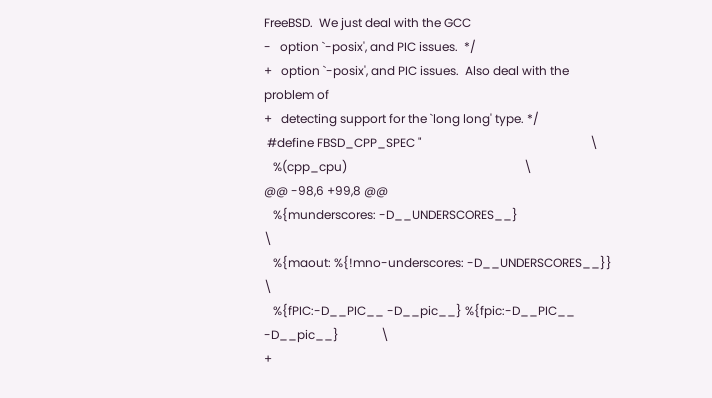FreeBSD.  We just deal with the GCC
-   option `-posix', and PIC issues.  */
+   option `-posix', and PIC issues.  Also deal with the problem of
+   detecting support for the `long long' type. */
 #define FBSD_CPP_SPEC "                                                        \
   %(cpp_cpu)                                                           \
@@ -98,6 +99,8 @@
   %{munderscores: -D__UNDERSCORES__}                                   \
   %{maout: %{!mno-underscores: -D__UNDERSCORES__}}                     \
   %{fPIC:-D__PIC__ -D__pic__} %{fpic:-D__PIC__ -D__pic__}              \
+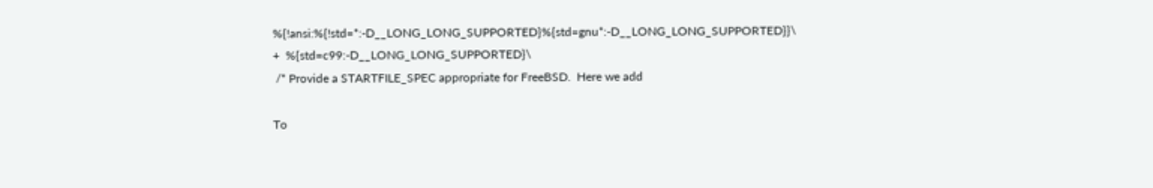%{!ansi:%{!std=*:-D__LONG_LONG_SUPPORTED}%{std=gnu*:-D__LONG_LONG_SUPPORTED}}\
+  %{std=c99:-D__LONG_LONG_SUPPORTED}\
 /* Provide a STARTFILE_SPEC appropriate for FreeBSD.  Here we add

To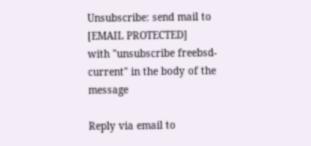Unsubscribe: send mail to [EMAIL PROTECTED]
with "unsubscribe freebsd-current" in the body of the message

Reply via email to